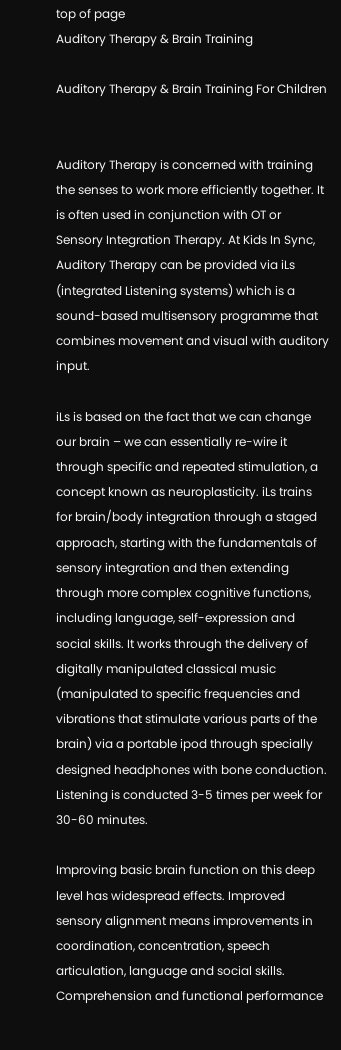top of page
Auditory Therapy & Brain Training

Auditory Therapy & Brain Training For Children


Auditory Therapy is concerned with training the senses to work more efficiently together. It is often used in conjunction with OT or Sensory Integration Therapy. At Kids In Sync, Auditory Therapy can be provided via iLs (integrated Listening systems) which is a sound-based multisensory programme that combines movement and visual with auditory input.

iLs is based on the fact that we can change our brain – we can essentially re-wire it through specific and repeated stimulation, a concept known as neuroplasticity. iLs trains for brain/body integration through a staged approach, starting with the fundamentals of sensory integration and then extending through more complex cognitive functions, including language, self-expression and social skills. It works through the delivery of digitally manipulated classical music (manipulated to specific frequencies and vibrations that stimulate various parts of the brain) via a portable ipod through specially designed headphones with bone conduction. Listening is conducted 3-5 times per week for 30-60 minutes.

Improving basic brain function on this deep level has widespread effects. Improved sensory alignment means improvements in coordination, concentration, speech articulation, language and social skills. Comprehension and functional performance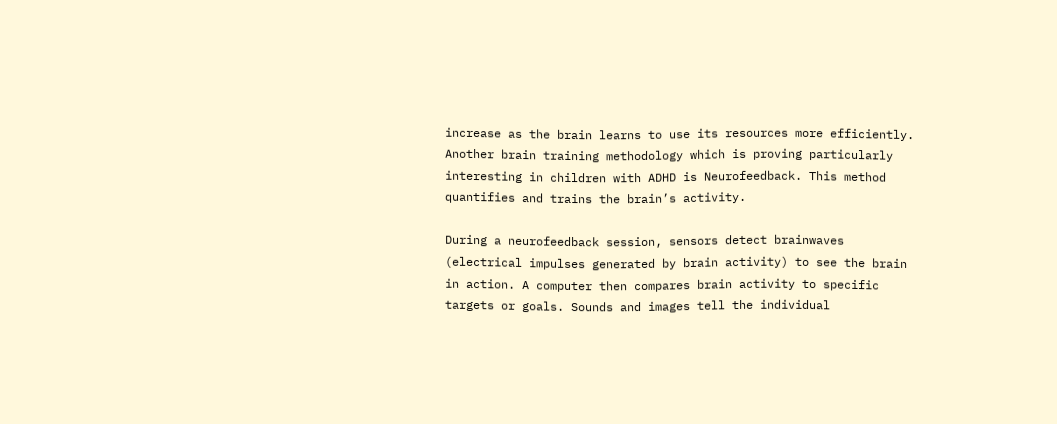increase as the brain learns to use its resources more efficiently.
Another brain training methodology which is proving particularly interesting in children with ADHD is Neurofeedback. This method quantifies and trains the brain’s activity.

During a neurofeedback session, sensors detect brainwaves (electrical impulses generated by brain activity) to see the brain in action. A computer then compares brain activity to specific targets or goals. Sounds and images tell the individual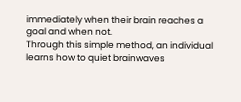immediately when their brain reaches a goal and when not.
Through this simple method, an individual learns how to quiet brainwaves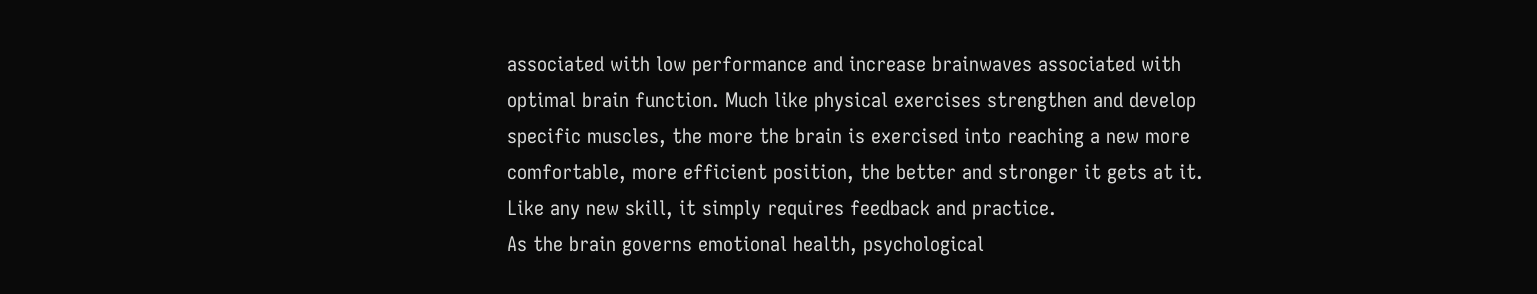associated with low performance and increase brainwaves associated with optimal brain function. Much like physical exercises strengthen and develop specific muscles, the more the brain is exercised into reaching a new more comfortable, more efficient position, the better and stronger it gets at it. Like any new skill, it simply requires feedback and practice.
As the brain governs emotional health, psychological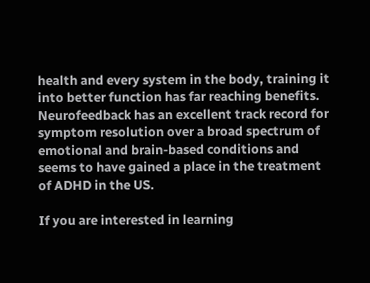health and every system in the body, training it into better function has far reaching benefits. Neurofeedback has an excellent track record for symptom resolution over a broad spectrum of emotional and brain-based conditions and seems to have gained a place in the treatment of ADHD in the US.

If you are interested in learning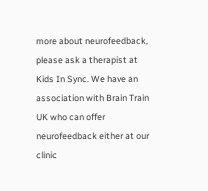more about neurofeedback, please ask a therapist at Kids In Sync. We have an association with Brain Train UK who can offer neurofeedback either at our clinic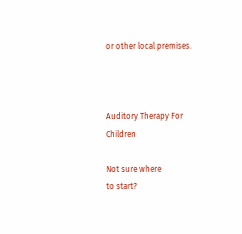or other local premises.



Auditory Therapy For Children

Not sure where
to start?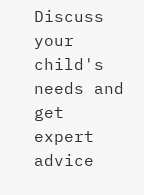Discuss your child's needs and get expert advice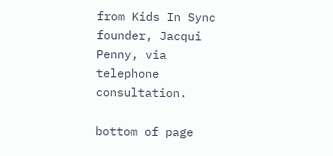from Kids In Sync founder, Jacqui Penny, via telephone consultation.

bottom of page